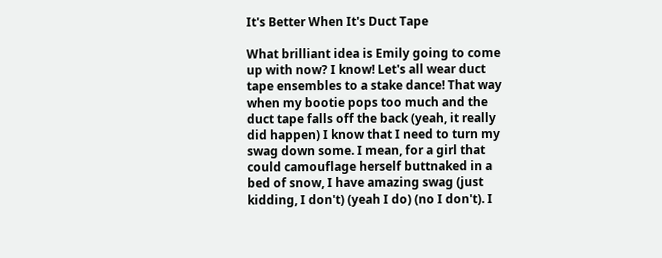It's Better When It's Duct Tape

What brilliant idea is Emily going to come up with now? I know! Let's all wear duct tape ensembles to a stake dance! That way when my bootie pops too much and the duct tape falls off the back (yeah, it really did happen) I know that I need to turn my swag down some. I mean, for a girl that could camouflage herself buttnaked in a bed of snow, I have amazing swag (just kidding, I don't) (yeah I do) (no I don't). I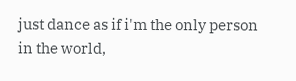just dance as if i'm the only person in the world,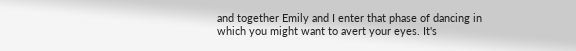and together Emily and I enter that phase of dancing in which you might want to avert your eyes. It's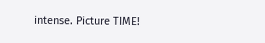intense. Picture TIME!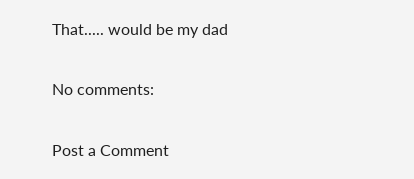That..... would be my dad

No comments:

Post a Comment